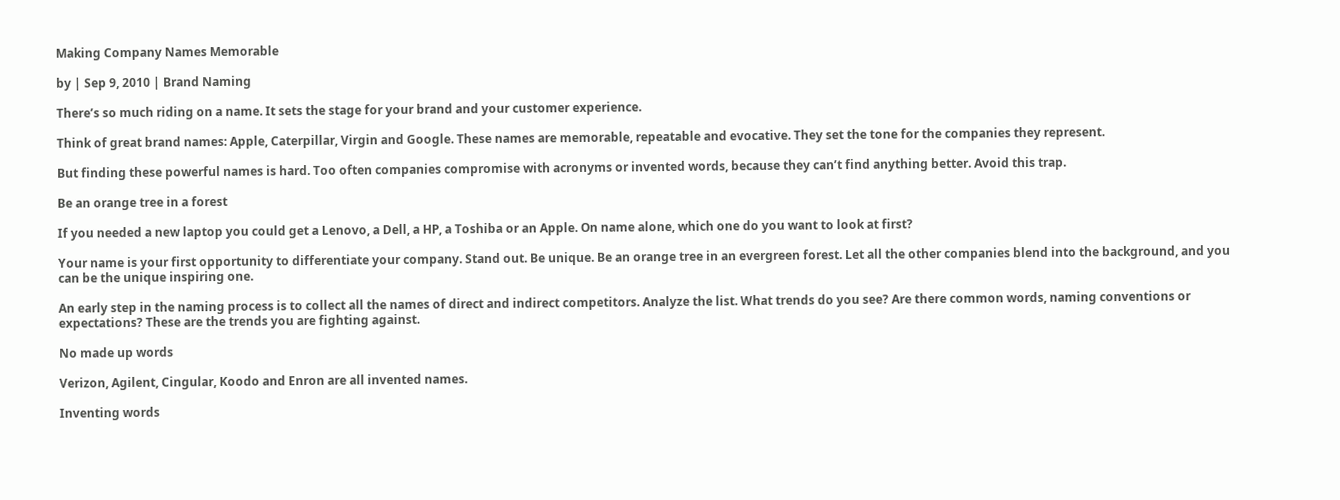Making Company Names Memorable

by | Sep 9, 2010 | Brand Naming

There’s so much riding on a name. It sets the stage for your brand and your customer experience.

Think of great brand names: Apple, Caterpillar, Virgin and Google. These names are memorable, repeatable and evocative. They set the tone for the companies they represent.

But finding these powerful names is hard. Too often companies compromise with acronyms or invented words, because they can’t find anything better. Avoid this trap.

Be an orange tree in a forest

If you needed a new laptop you could get a Lenovo, a Dell, a HP, a Toshiba or an Apple. On name alone, which one do you want to look at first?

Your name is your first opportunity to differentiate your company. Stand out. Be unique. Be an orange tree in an evergreen forest. Let all the other companies blend into the background, and you can be the unique inspiring one.

An early step in the naming process is to collect all the names of direct and indirect competitors. Analyze the list. What trends do you see? Are there common words, naming conventions or expectations? These are the trends you are fighting against.

No made up words

Verizon, Agilent, Cingular, Koodo and Enron are all invented names.

Inventing words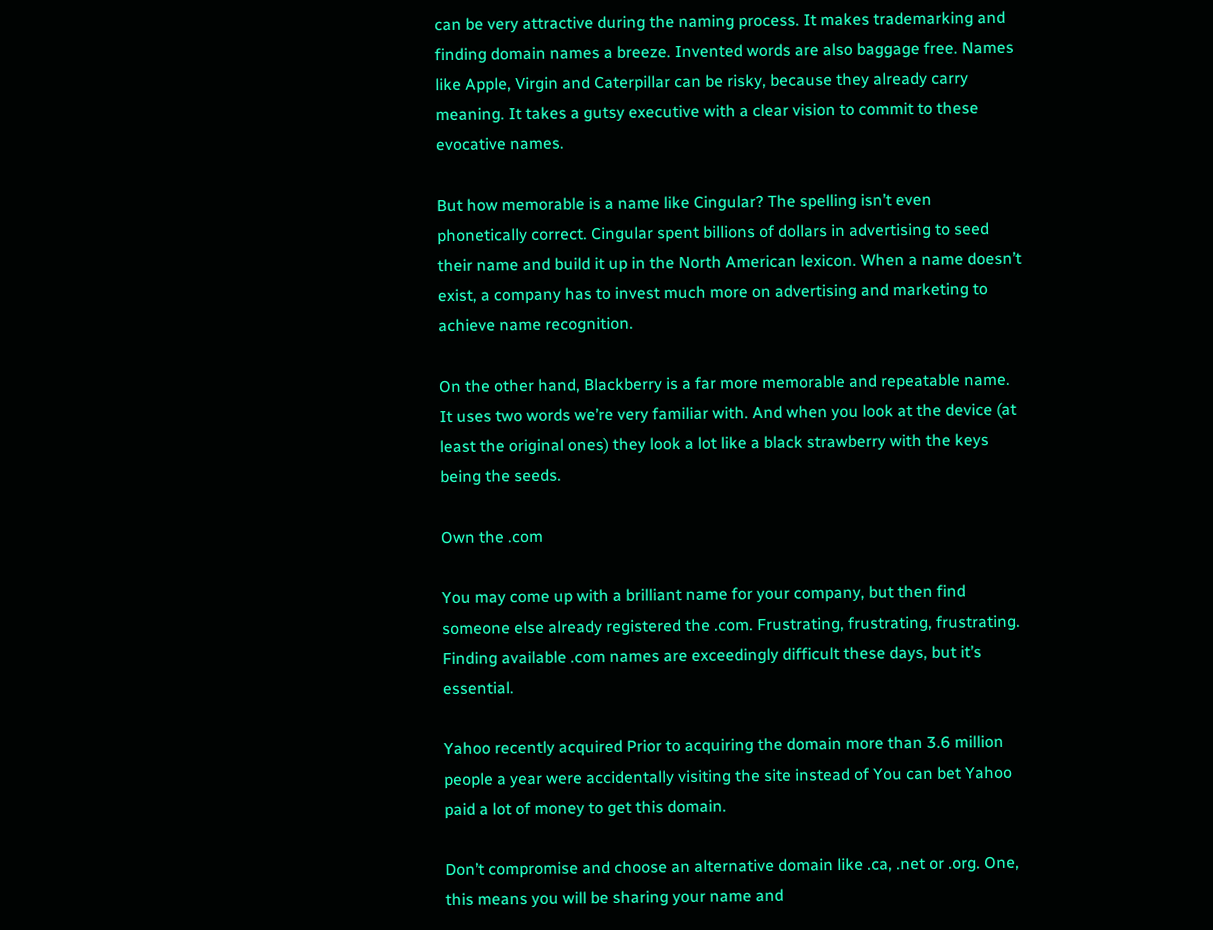can be very attractive during the naming process. It makes trademarking and finding domain names a breeze. Invented words are also baggage free. Names like Apple, Virgin and Caterpillar can be risky, because they already carry meaning. It takes a gutsy executive with a clear vision to commit to these evocative names.

But how memorable is a name like Cingular? The spelling isn’t even phonetically correct. Cingular spent billions of dollars in advertising to seed their name and build it up in the North American lexicon. When a name doesn’t exist, a company has to invest much more on advertising and marketing to achieve name recognition.

On the other hand, Blackberry is a far more memorable and repeatable name. It uses two words we’re very familiar with. And when you look at the device (at least the original ones) they look a lot like a black strawberry with the keys being the seeds.

Own the .com

You may come up with a brilliant name for your company, but then find someone else already registered the .com. Frustrating, frustrating, frustrating. Finding available .com names are exceedingly difficult these days, but it’s essential.

Yahoo recently acquired Prior to acquiring the domain more than 3.6 million people a year were accidentally visiting the site instead of You can bet Yahoo paid a lot of money to get this domain.

Don’t compromise and choose an alternative domain like .ca, .net or .org. One, this means you will be sharing your name and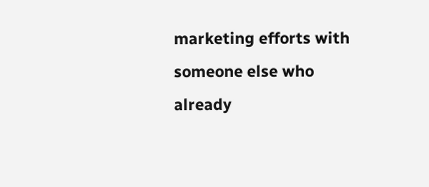marketing efforts with someone else who already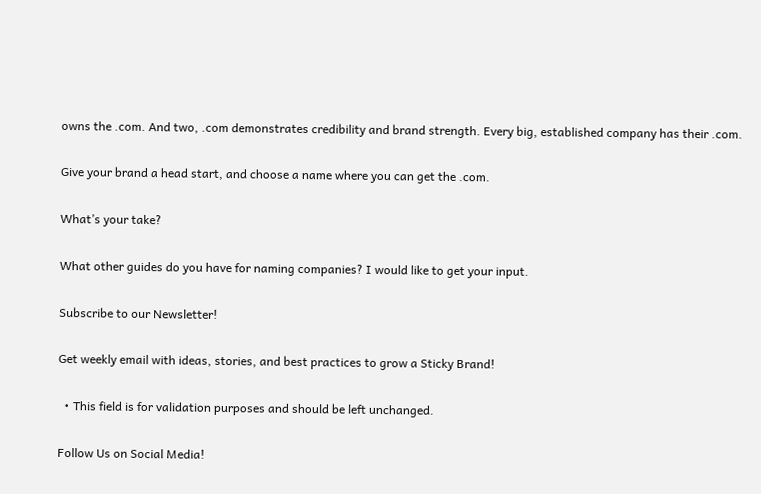owns the .com. And two, .com demonstrates credibility and brand strength. Every big, established company has their .com.

Give your brand a head start, and choose a name where you can get the .com.

What’s your take?

What other guides do you have for naming companies? I would like to get your input.

Subscribe to our Newsletter!

Get weekly email with ideas, stories, and best practices to grow a Sticky Brand!

  • This field is for validation purposes and should be left unchanged.

Follow Us on Social Media!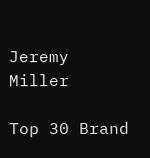Jeremy Miller

Top 30 Brand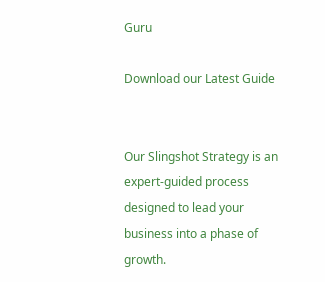Guru

Download our Latest Guide


Our Slingshot Strategy is an expert-guided process designed to lead your business into a phase of growth.